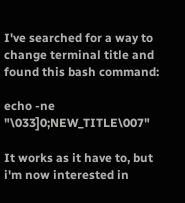I've searched for a way to change terminal title and found this bash command:

echo -ne "\033]0;NEW_TITLE\007"

It works as it have to, but i'm now interested in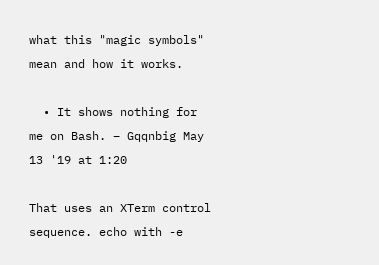what this "magic symbols" mean and how it works.

  • It shows nothing for me on Bash. – Gqqnbig May 13 '19 at 1:20

That uses an XTerm control sequence. echo with -e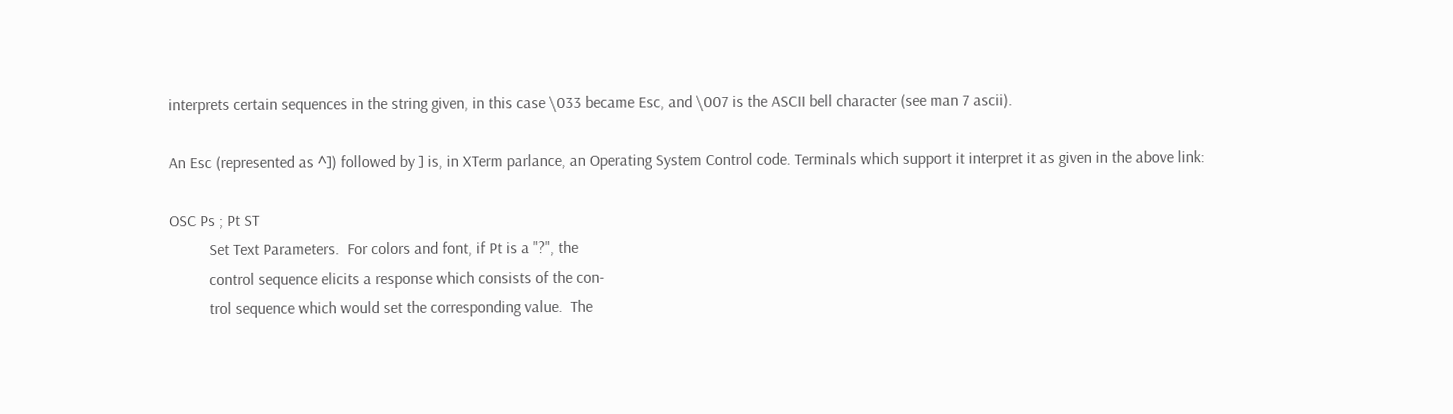interprets certain sequences in the string given, in this case \033 became Esc, and \007 is the ASCII bell character (see man 7 ascii).

An Esc (represented as ^]) followed by ] is, in XTerm parlance, an Operating System Control code. Terminals which support it interpret it as given in the above link:

OSC Ps ; Pt ST
          Set Text Parameters.  For colors and font, if Pt is a "?", the
          control sequence elicits a response which consists of the con-
          trol sequence which would set the corresponding value.  The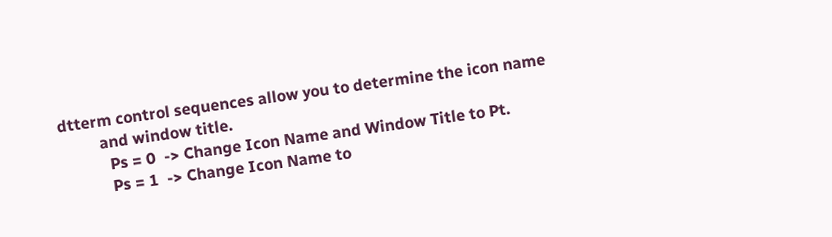dtterm control sequences allow you to determine the icon name
          and window title.
            Ps = 0  -> Change Icon Name and Window Title to Pt.
            Ps = 1  -> Change Icon Name to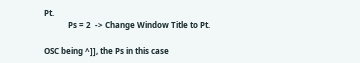Pt.
            Ps = 2  -> Change Window Title to Pt.

OSC being ^]], the Ps in this case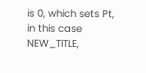is 0, which sets Pt, in this case NEW_TITLE,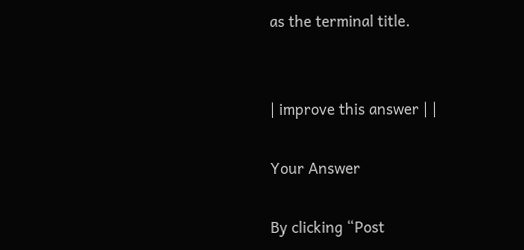as the terminal title.


| improve this answer | |

Your Answer

By clicking “Post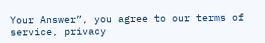Your Answer”, you agree to our terms of service, privacy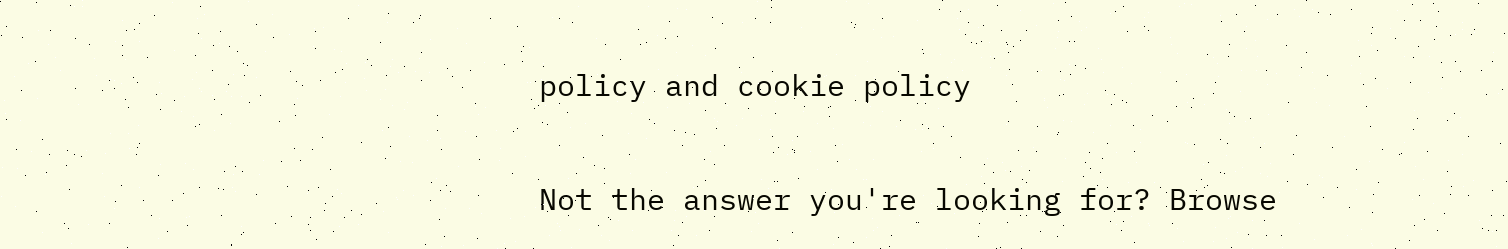policy and cookie policy

Not the answer you're looking for? Browse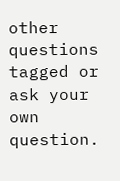other questions tagged or ask your own question.